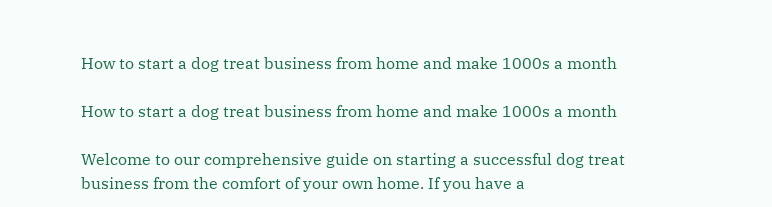How to start a dog treat business from home and make 1000s a month

How to start a dog treat business from home and make 1000s a month

Welcome to our comprehensive guide on starting a successful dog treat business from the comfort of your own home. If you have a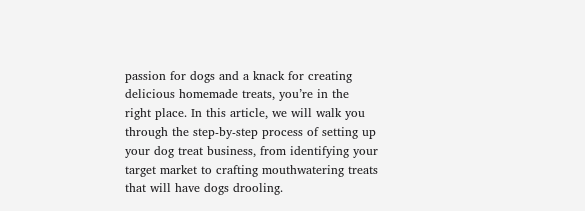passion for dogs and a knack for creating delicious homemade treats, you’re in the right place. In this article, we will walk you through the step-by-step process of setting up your dog treat business, from identifying your target market to crafting mouthwatering treats that will have dogs drooling.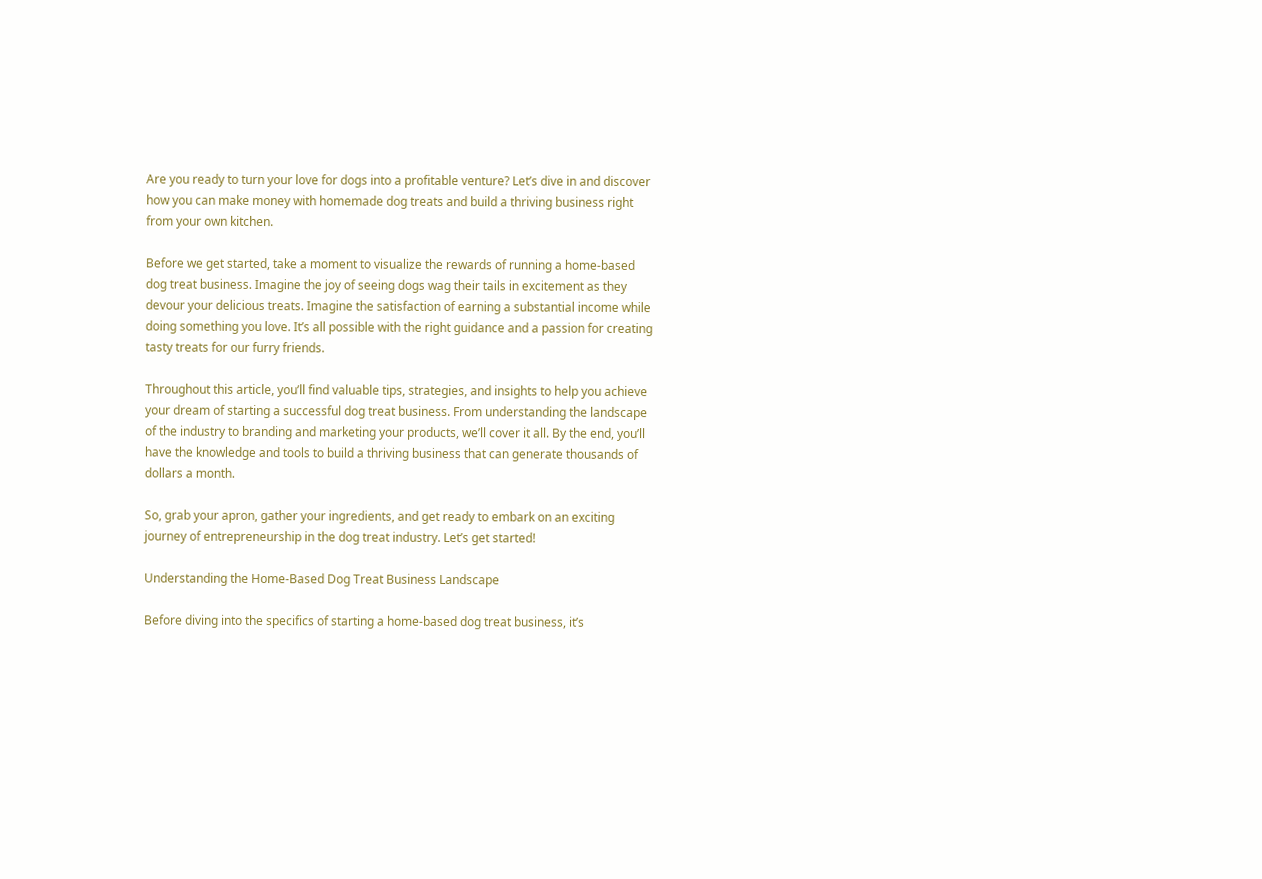Are you ready to turn your love for dogs into a profitable venture? Let’s dive in and discover how you can make money with homemade dog treats and build a thriving business right from your own kitchen.

Before we get started, take a moment to visualize the rewards of running a home-based dog treat business. Imagine the joy of seeing dogs wag their tails in excitement as they devour your delicious treats. Imagine the satisfaction of earning a substantial income while doing something you love. It’s all possible with the right guidance and a passion for creating tasty treats for our furry friends.

Throughout this article, you’ll find valuable tips, strategies, and insights to help you achieve your dream of starting a successful dog treat business. From understanding the landscape of the industry to branding and marketing your products, we’ll cover it all. By the end, you’ll have the knowledge and tools to build a thriving business that can generate thousands of dollars a month.

So, grab your apron, gather your ingredients, and get ready to embark on an exciting journey of entrepreneurship in the dog treat industry. Let’s get started!

Understanding the Home-Based Dog Treat Business Landscape

Before diving into the specifics of starting a home-based dog treat business, it’s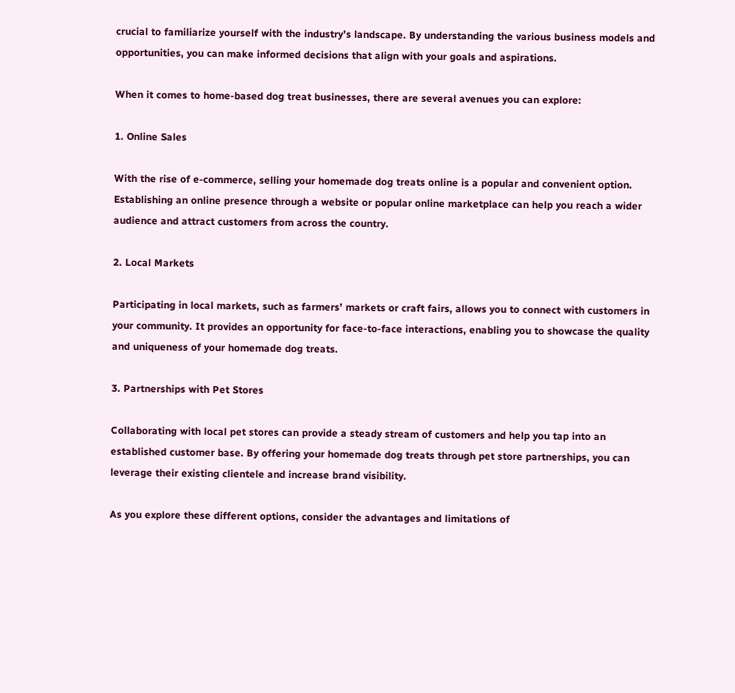crucial to familiarize yourself with the industry’s landscape. By understanding the various business models and opportunities, you can make informed decisions that align with your goals and aspirations.

When it comes to home-based dog treat businesses, there are several avenues you can explore:

1. Online Sales

With the rise of e-commerce, selling your homemade dog treats online is a popular and convenient option. Establishing an online presence through a website or popular online marketplace can help you reach a wider audience and attract customers from across the country.

2. Local Markets

Participating in local markets, such as farmers’ markets or craft fairs, allows you to connect with customers in your community. It provides an opportunity for face-to-face interactions, enabling you to showcase the quality and uniqueness of your homemade dog treats.

3. Partnerships with Pet Stores

Collaborating with local pet stores can provide a steady stream of customers and help you tap into an established customer base. By offering your homemade dog treats through pet store partnerships, you can leverage their existing clientele and increase brand visibility.

As you explore these different options, consider the advantages and limitations of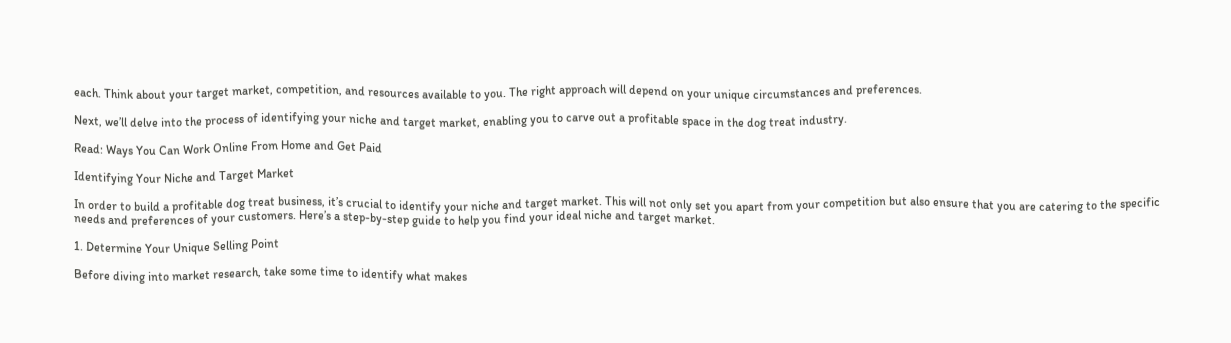each. Think about your target market, competition, and resources available to you. The right approach will depend on your unique circumstances and preferences.

Next, we’ll delve into the process of identifying your niche and target market, enabling you to carve out a profitable space in the dog treat industry.

Read: Ways You Can Work Online From Home and Get Paid

Identifying Your Niche and Target Market

In order to build a profitable dog treat business, it’s crucial to identify your niche and target market. This will not only set you apart from your competition but also ensure that you are catering to the specific needs and preferences of your customers. Here’s a step-by-step guide to help you find your ideal niche and target market.

1. Determine Your Unique Selling Point

Before diving into market research, take some time to identify what makes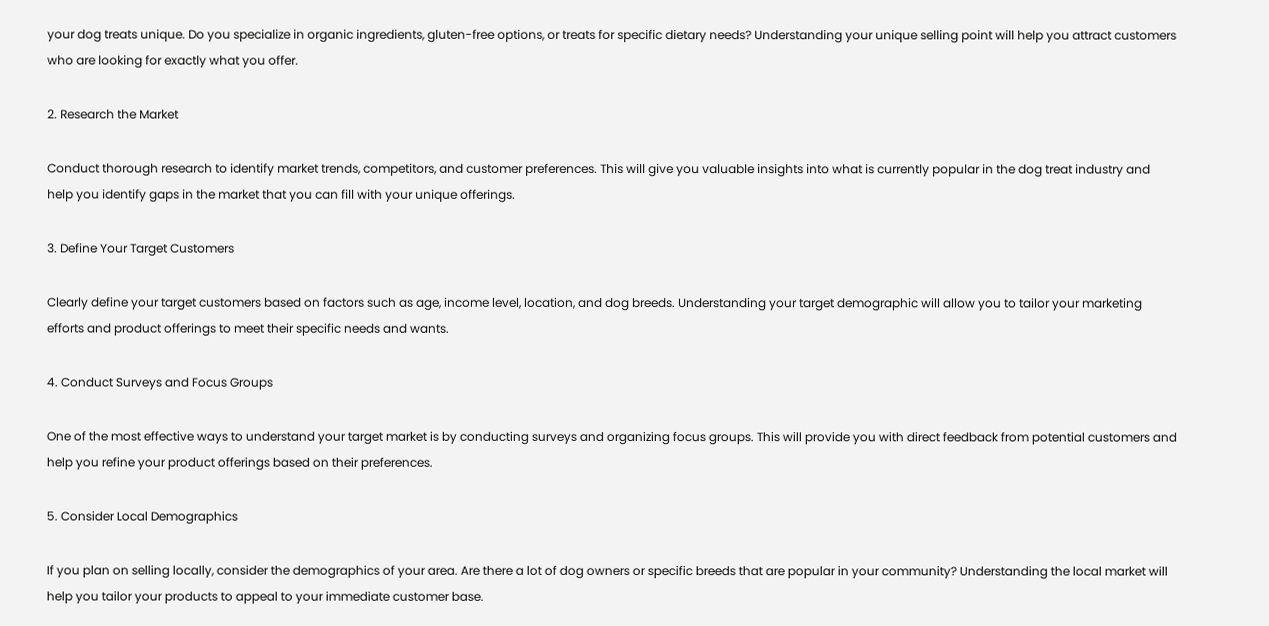your dog treats unique. Do you specialize in organic ingredients, gluten-free options, or treats for specific dietary needs? Understanding your unique selling point will help you attract customers who are looking for exactly what you offer.

2. Research the Market

Conduct thorough research to identify market trends, competitors, and customer preferences. This will give you valuable insights into what is currently popular in the dog treat industry and help you identify gaps in the market that you can fill with your unique offerings.

3. Define Your Target Customers

Clearly define your target customers based on factors such as age, income level, location, and dog breeds. Understanding your target demographic will allow you to tailor your marketing efforts and product offerings to meet their specific needs and wants.

4. Conduct Surveys and Focus Groups

One of the most effective ways to understand your target market is by conducting surveys and organizing focus groups. This will provide you with direct feedback from potential customers and help you refine your product offerings based on their preferences.

5. Consider Local Demographics

If you plan on selling locally, consider the demographics of your area. Are there a lot of dog owners or specific breeds that are popular in your community? Understanding the local market will help you tailor your products to appeal to your immediate customer base.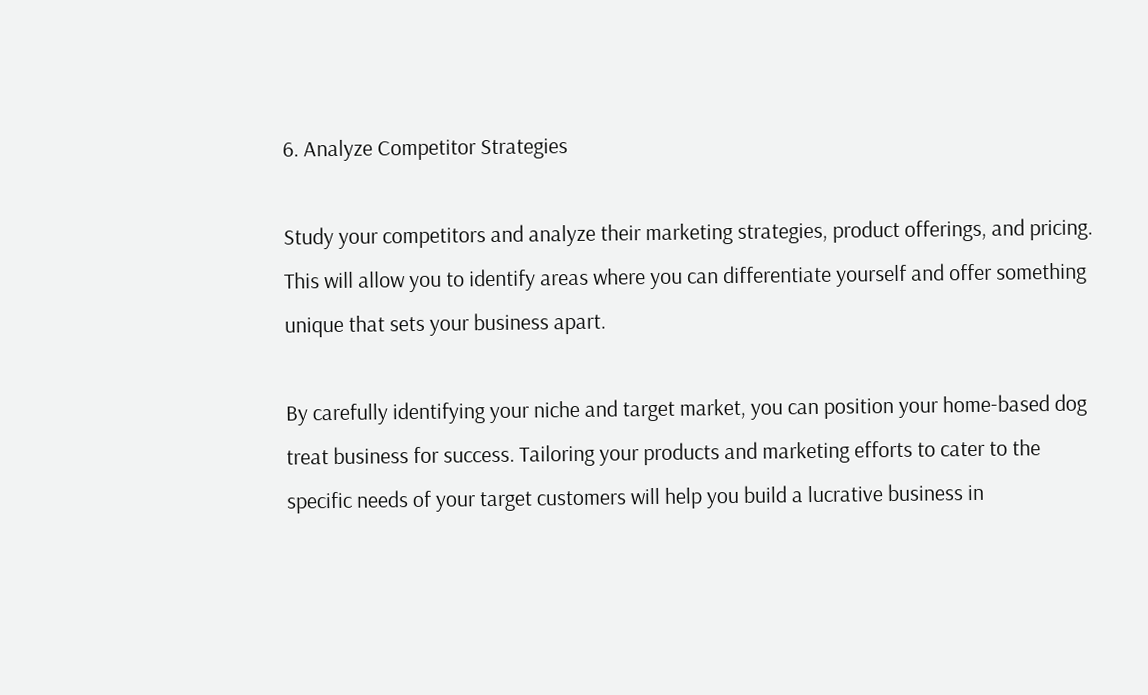6. Analyze Competitor Strategies

Study your competitors and analyze their marketing strategies, product offerings, and pricing. This will allow you to identify areas where you can differentiate yourself and offer something unique that sets your business apart.

By carefully identifying your niche and target market, you can position your home-based dog treat business for success. Tailoring your products and marketing efforts to cater to the specific needs of your target customers will help you build a lucrative business in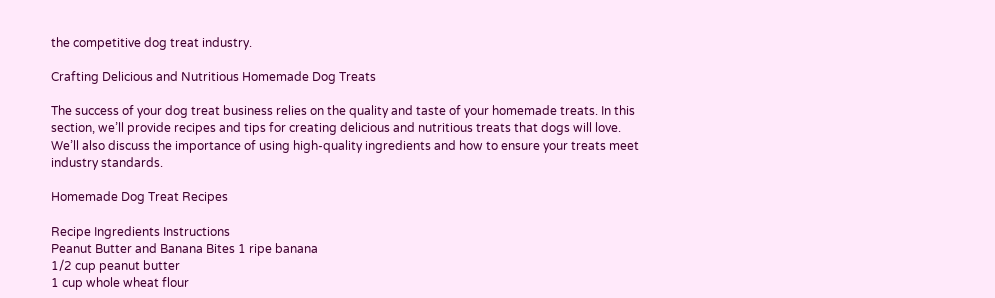the competitive dog treat industry.

Crafting Delicious and Nutritious Homemade Dog Treats

The success of your dog treat business relies on the quality and taste of your homemade treats. In this section, we’ll provide recipes and tips for creating delicious and nutritious treats that dogs will love. We’ll also discuss the importance of using high-quality ingredients and how to ensure your treats meet industry standards.

Homemade Dog Treat Recipes

Recipe Ingredients Instructions
Peanut Butter and Banana Bites 1 ripe banana
1/2 cup peanut butter
1 cup whole wheat flour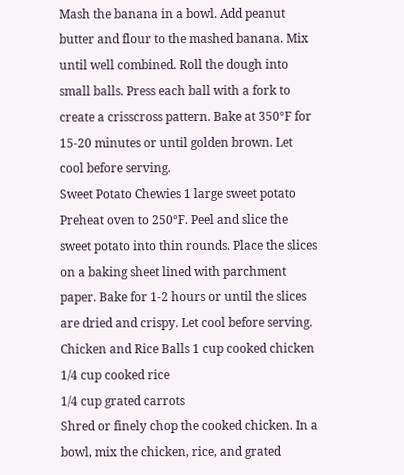Mash the banana in a bowl. Add peanut butter and flour to the mashed banana. Mix until well combined. Roll the dough into small balls. Press each ball with a fork to create a crisscross pattern. Bake at 350°F for 15-20 minutes or until golden brown. Let cool before serving.
Sweet Potato Chewies 1 large sweet potato Preheat oven to 250°F. Peel and slice the sweet potato into thin rounds. Place the slices on a baking sheet lined with parchment paper. Bake for 1-2 hours or until the slices are dried and crispy. Let cool before serving.
Chicken and Rice Balls 1 cup cooked chicken
1/4 cup cooked rice
1/4 cup grated carrots
Shred or finely chop the cooked chicken. In a bowl, mix the chicken, rice, and grated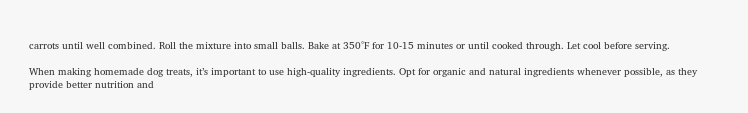carrots until well combined. Roll the mixture into small balls. Bake at 350°F for 10-15 minutes or until cooked through. Let cool before serving.

When making homemade dog treats, it’s important to use high-quality ingredients. Opt for organic and natural ingredients whenever possible, as they provide better nutrition and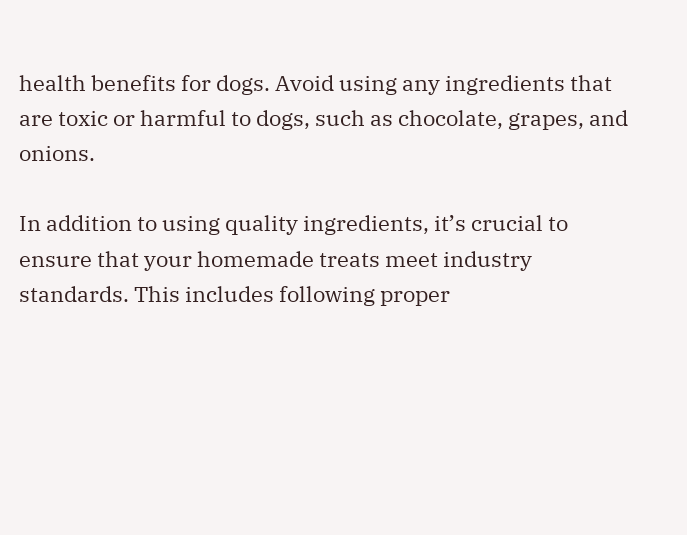health benefits for dogs. Avoid using any ingredients that are toxic or harmful to dogs, such as chocolate, grapes, and onions.

In addition to using quality ingredients, it’s crucial to ensure that your homemade treats meet industry standards. This includes following proper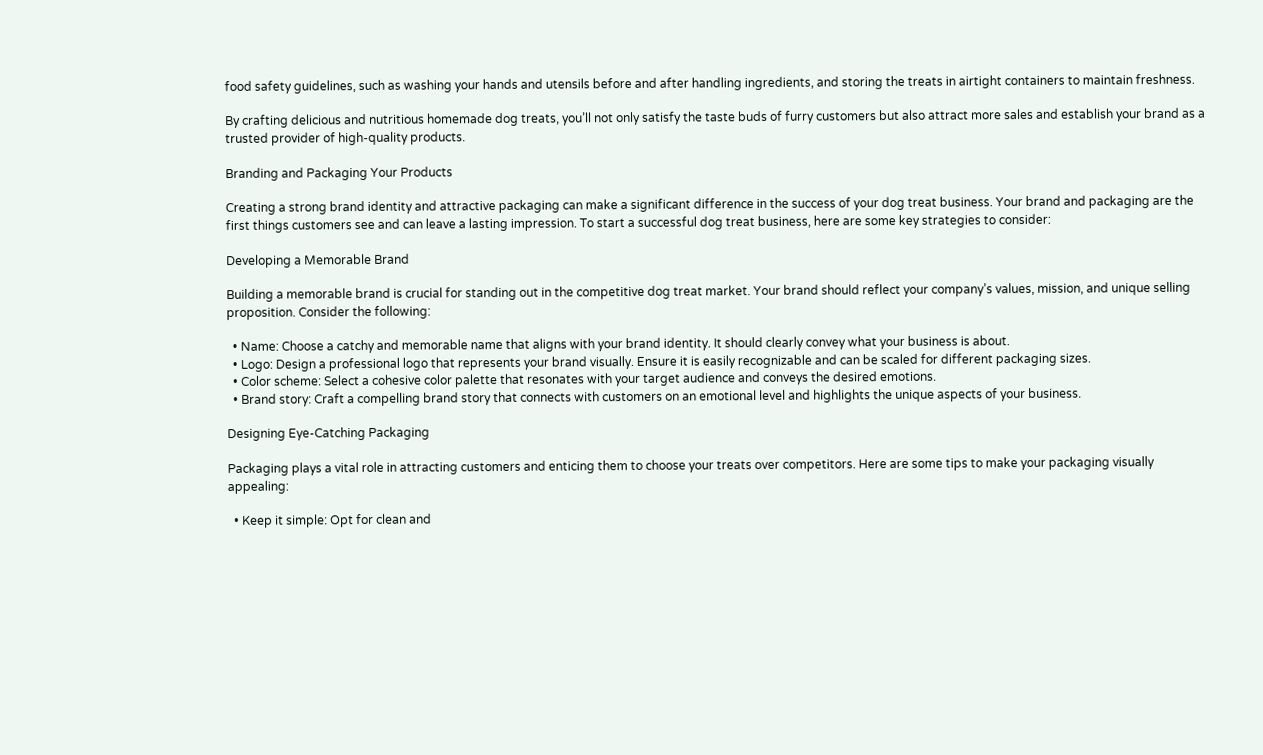food safety guidelines, such as washing your hands and utensils before and after handling ingredients, and storing the treats in airtight containers to maintain freshness.

By crafting delicious and nutritious homemade dog treats, you’ll not only satisfy the taste buds of furry customers but also attract more sales and establish your brand as a trusted provider of high-quality products.

Branding and Packaging Your Products

Creating a strong brand identity and attractive packaging can make a significant difference in the success of your dog treat business. Your brand and packaging are the first things customers see and can leave a lasting impression. To start a successful dog treat business, here are some key strategies to consider:

Developing a Memorable Brand

Building a memorable brand is crucial for standing out in the competitive dog treat market. Your brand should reflect your company’s values, mission, and unique selling proposition. Consider the following:

  • Name: Choose a catchy and memorable name that aligns with your brand identity. It should clearly convey what your business is about.
  • Logo: Design a professional logo that represents your brand visually. Ensure it is easily recognizable and can be scaled for different packaging sizes.
  • Color scheme: Select a cohesive color palette that resonates with your target audience and conveys the desired emotions.
  • Brand story: Craft a compelling brand story that connects with customers on an emotional level and highlights the unique aspects of your business.

Designing Eye-Catching Packaging

Packaging plays a vital role in attracting customers and enticing them to choose your treats over competitors. Here are some tips to make your packaging visually appealing:

  • Keep it simple: Opt for clean and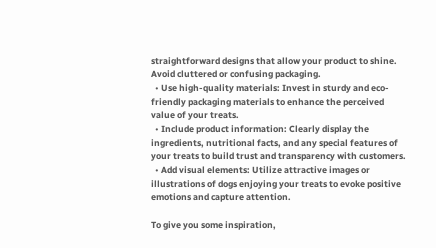straightforward designs that allow your product to shine. Avoid cluttered or confusing packaging.
  • Use high-quality materials: Invest in sturdy and eco-friendly packaging materials to enhance the perceived value of your treats.
  • Include product information: Clearly display the ingredients, nutritional facts, and any special features of your treats to build trust and transparency with customers.
  • Add visual elements: Utilize attractive images or illustrations of dogs enjoying your treats to evoke positive emotions and capture attention.

To give you some inspiration,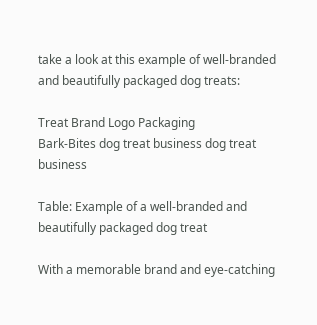take a look at this example of well-branded and beautifully packaged dog treats:

Treat Brand Logo Packaging
Bark-Bites dog treat business dog treat business

Table: Example of a well-branded and beautifully packaged dog treat

With a memorable brand and eye-catching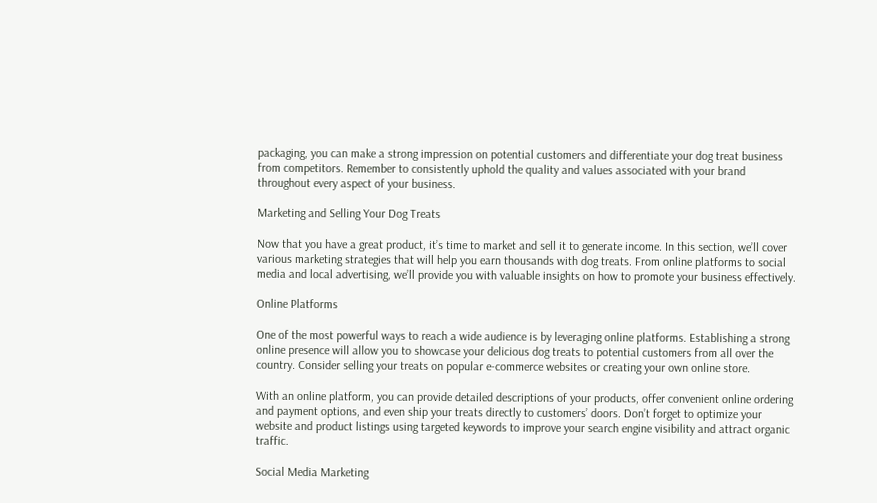packaging, you can make a strong impression on potential customers and differentiate your dog treat business from competitors. Remember to consistently uphold the quality and values associated with your brand throughout every aspect of your business.

Marketing and Selling Your Dog Treats

Now that you have a great product, it’s time to market and sell it to generate income. In this section, we’ll cover various marketing strategies that will help you earn thousands with dog treats. From online platforms to social media and local advertising, we’ll provide you with valuable insights on how to promote your business effectively.

Online Platforms

One of the most powerful ways to reach a wide audience is by leveraging online platforms. Establishing a strong online presence will allow you to showcase your delicious dog treats to potential customers from all over the country. Consider selling your treats on popular e-commerce websites or creating your own online store.

With an online platform, you can provide detailed descriptions of your products, offer convenient online ordering and payment options, and even ship your treats directly to customers’ doors. Don’t forget to optimize your website and product listings using targeted keywords to improve your search engine visibility and attract organic traffic.

Social Media Marketing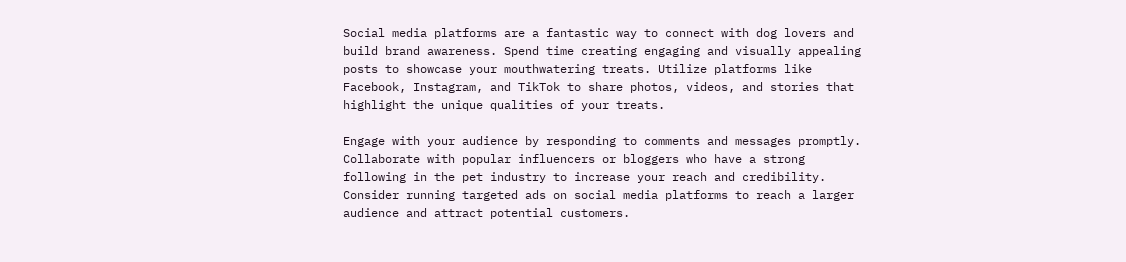Social media platforms are a fantastic way to connect with dog lovers and build brand awareness. Spend time creating engaging and visually appealing posts to showcase your mouthwatering treats. Utilize platforms like Facebook, Instagram, and TikTok to share photos, videos, and stories that highlight the unique qualities of your treats.

Engage with your audience by responding to comments and messages promptly. Collaborate with popular influencers or bloggers who have a strong following in the pet industry to increase your reach and credibility. Consider running targeted ads on social media platforms to reach a larger audience and attract potential customers.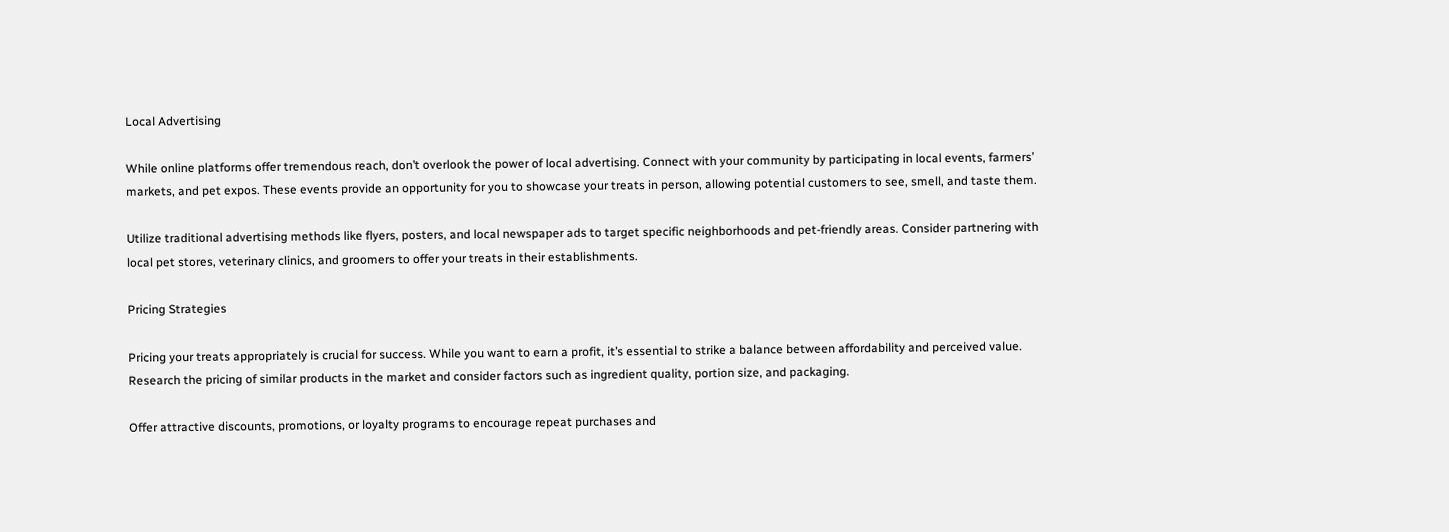Local Advertising

While online platforms offer tremendous reach, don’t overlook the power of local advertising. Connect with your community by participating in local events, farmers’ markets, and pet expos. These events provide an opportunity for you to showcase your treats in person, allowing potential customers to see, smell, and taste them.

Utilize traditional advertising methods like flyers, posters, and local newspaper ads to target specific neighborhoods and pet-friendly areas. Consider partnering with local pet stores, veterinary clinics, and groomers to offer your treats in their establishments.

Pricing Strategies

Pricing your treats appropriately is crucial for success. While you want to earn a profit, it’s essential to strike a balance between affordability and perceived value. Research the pricing of similar products in the market and consider factors such as ingredient quality, portion size, and packaging.

Offer attractive discounts, promotions, or loyalty programs to encourage repeat purchases and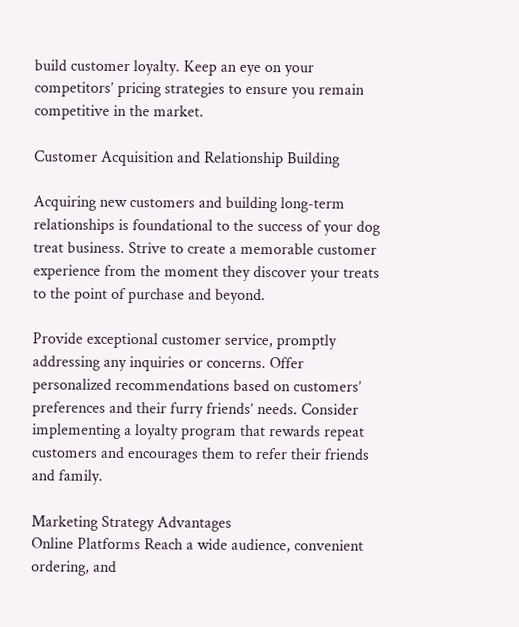build customer loyalty. Keep an eye on your competitors’ pricing strategies to ensure you remain competitive in the market.

Customer Acquisition and Relationship Building

Acquiring new customers and building long-term relationships is foundational to the success of your dog treat business. Strive to create a memorable customer experience from the moment they discover your treats to the point of purchase and beyond.

Provide exceptional customer service, promptly addressing any inquiries or concerns. Offer personalized recommendations based on customers’ preferences and their furry friends’ needs. Consider implementing a loyalty program that rewards repeat customers and encourages them to refer their friends and family.

Marketing Strategy Advantages
Online Platforms Reach a wide audience, convenient ordering, and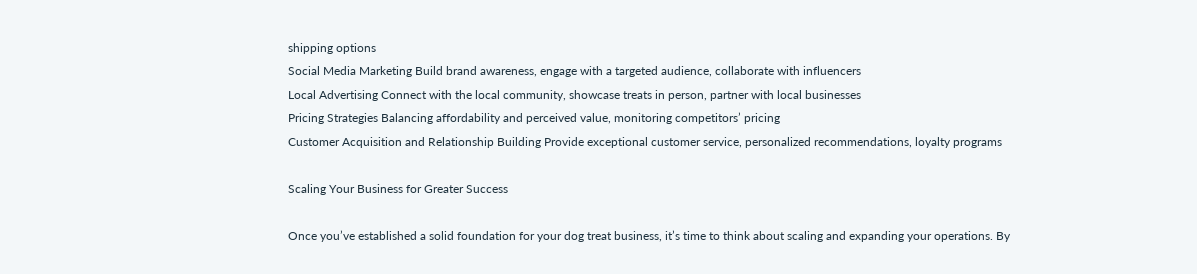shipping options
Social Media Marketing Build brand awareness, engage with a targeted audience, collaborate with influencers
Local Advertising Connect with the local community, showcase treats in person, partner with local businesses
Pricing Strategies Balancing affordability and perceived value, monitoring competitors’ pricing
Customer Acquisition and Relationship Building Provide exceptional customer service, personalized recommendations, loyalty programs

Scaling Your Business for Greater Success

Once you’ve established a solid foundation for your dog treat business, it’s time to think about scaling and expanding your operations. By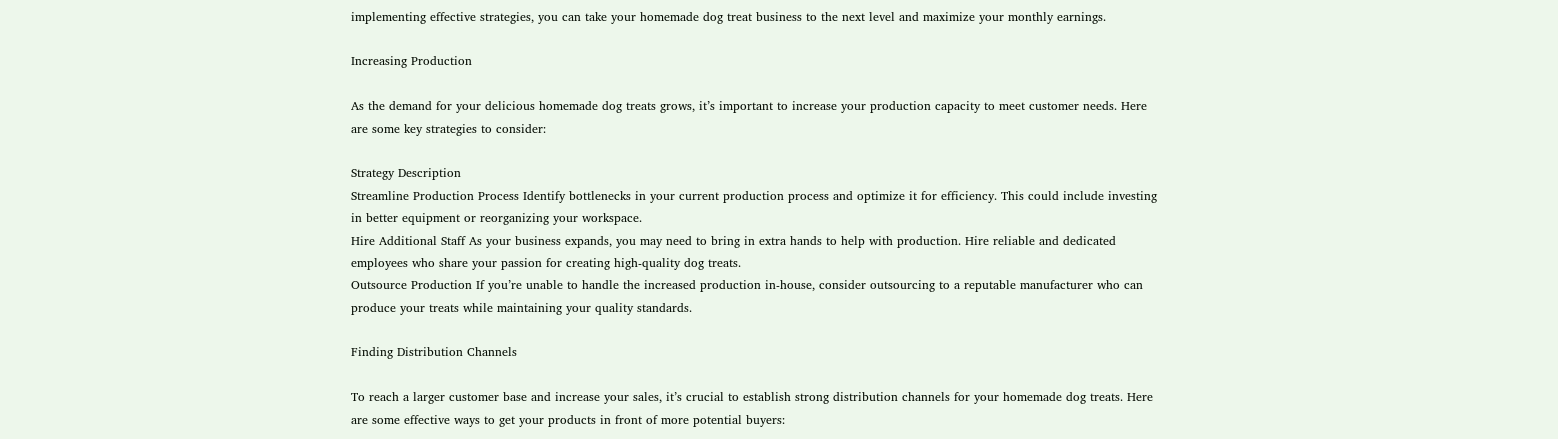implementing effective strategies, you can take your homemade dog treat business to the next level and maximize your monthly earnings.

Increasing Production

As the demand for your delicious homemade dog treats grows, it’s important to increase your production capacity to meet customer needs. Here are some key strategies to consider:

Strategy Description
Streamline Production Process Identify bottlenecks in your current production process and optimize it for efficiency. This could include investing in better equipment or reorganizing your workspace.
Hire Additional Staff As your business expands, you may need to bring in extra hands to help with production. Hire reliable and dedicated employees who share your passion for creating high-quality dog treats.
Outsource Production If you’re unable to handle the increased production in-house, consider outsourcing to a reputable manufacturer who can produce your treats while maintaining your quality standards.

Finding Distribution Channels

To reach a larger customer base and increase your sales, it’s crucial to establish strong distribution channels for your homemade dog treats. Here are some effective ways to get your products in front of more potential buyers: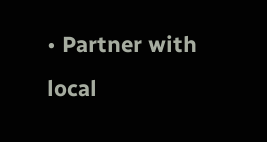• Partner with local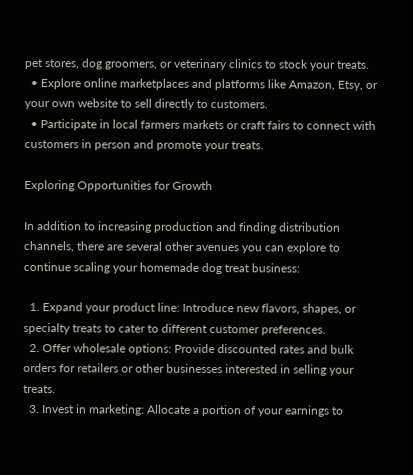pet stores, dog groomers, or veterinary clinics to stock your treats.
  • Explore online marketplaces and platforms like Amazon, Etsy, or your own website to sell directly to customers.
  • Participate in local farmers markets or craft fairs to connect with customers in person and promote your treats.

Exploring Opportunities for Growth

In addition to increasing production and finding distribution channels, there are several other avenues you can explore to continue scaling your homemade dog treat business:

  1. Expand your product line: Introduce new flavors, shapes, or specialty treats to cater to different customer preferences.
  2. Offer wholesale options: Provide discounted rates and bulk orders for retailers or other businesses interested in selling your treats.
  3. Invest in marketing: Allocate a portion of your earnings to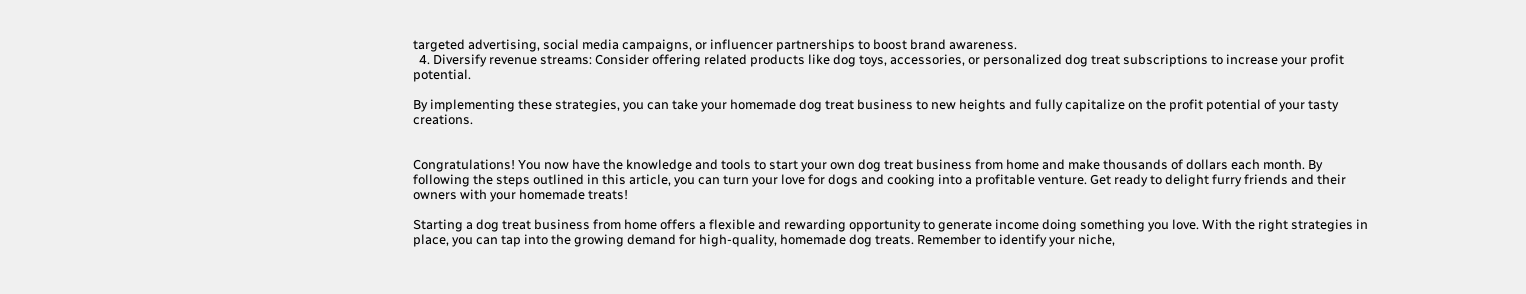targeted advertising, social media campaigns, or influencer partnerships to boost brand awareness.
  4. Diversify revenue streams: Consider offering related products like dog toys, accessories, or personalized dog treat subscriptions to increase your profit potential.

By implementing these strategies, you can take your homemade dog treat business to new heights and fully capitalize on the profit potential of your tasty creations.


Congratulations! You now have the knowledge and tools to start your own dog treat business from home and make thousands of dollars each month. By following the steps outlined in this article, you can turn your love for dogs and cooking into a profitable venture. Get ready to delight furry friends and their owners with your homemade treats!

Starting a dog treat business from home offers a flexible and rewarding opportunity to generate income doing something you love. With the right strategies in place, you can tap into the growing demand for high-quality, homemade dog treats. Remember to identify your niche,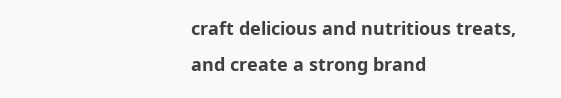craft delicious and nutritious treats, and create a strong brand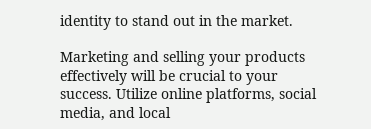identity to stand out in the market.

Marketing and selling your products effectively will be crucial to your success. Utilize online platforms, social media, and local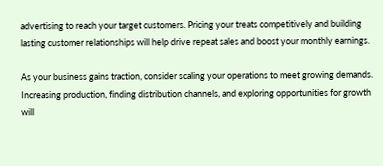advertising to reach your target customers. Pricing your treats competitively and building lasting customer relationships will help drive repeat sales and boost your monthly earnings.

As your business gains traction, consider scaling your operations to meet growing demands. Increasing production, finding distribution channels, and exploring opportunities for growth will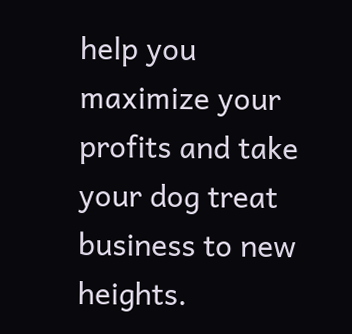help you maximize your profits and take your dog treat business to new heights.